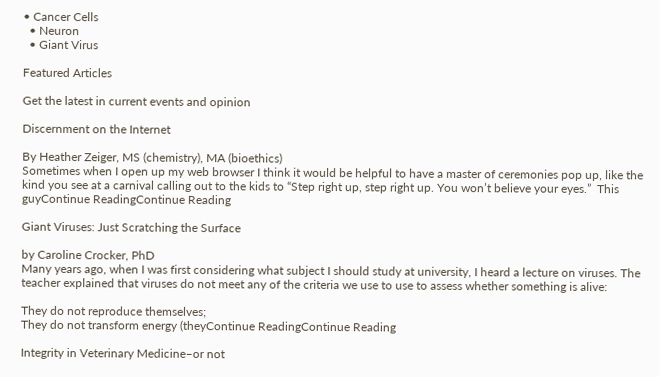• Cancer Cells
  • Neuron
  • Giant Virus

Featured Articles

Get the latest in current events and opinion

Discernment on the Internet

By Heather Zeiger, MS (chemistry), MA (bioethics)
Sometimes when I open up my web browser I think it would be helpful to have a master of ceremonies pop up, like the kind you see at a carnival calling out to the kids to “Step right up, step right up. You won’t believe your eyes.”  This guyContinue ReadingContinue Reading

Giant Viruses: Just Scratching the Surface

by Caroline Crocker, PhD
Many years ago, when I was first considering what subject I should study at university, I heard a lecture on viruses. The teacher explained that viruses do not meet any of the criteria we use to use to assess whether something is alive:

They do not reproduce themselves;
They do not transform energy (theyContinue ReadingContinue Reading

Integrity in Veterinary Medicine–or not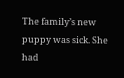The family’s new puppy was sick. She had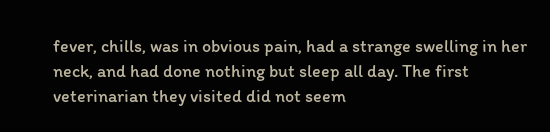fever, chills, was in obvious pain, had a strange swelling in her neck, and had done nothing but sleep all day. The first veterinarian they visited did not seem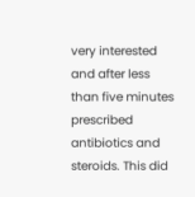very interested and after less than five minutes prescribed antibiotics and steroids. This did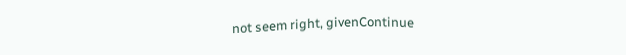not seem right, givenContinue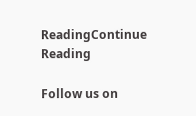ReadingContinue Reading

Follow us on